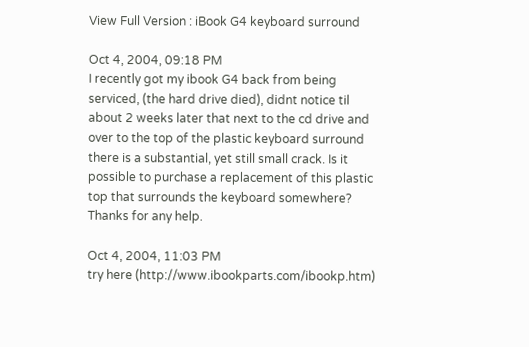View Full Version : iBook G4 keyboard surround

Oct 4, 2004, 09:18 PM
I recently got my ibook G4 back from being serviced, (the hard drive died), didnt notice til about 2 weeks later that next to the cd drive and over to the top of the plastic keyboard surround there is a substantial, yet still small crack. Is it possible to purchase a replacement of this plastic top that surrounds the keyboard somewhere? Thanks for any help.

Oct 4, 2004, 11:03 PM
try here (http://www.ibookparts.com/ibookp.htm)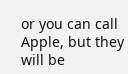or you can call Apple, but they will be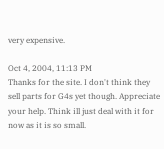very expensive.

Oct 4, 2004, 11:13 PM
Thanks for the site. I don't think they sell parts for G4s yet though. Appreciate your help. Think ill just deal with it for now as it is so small.